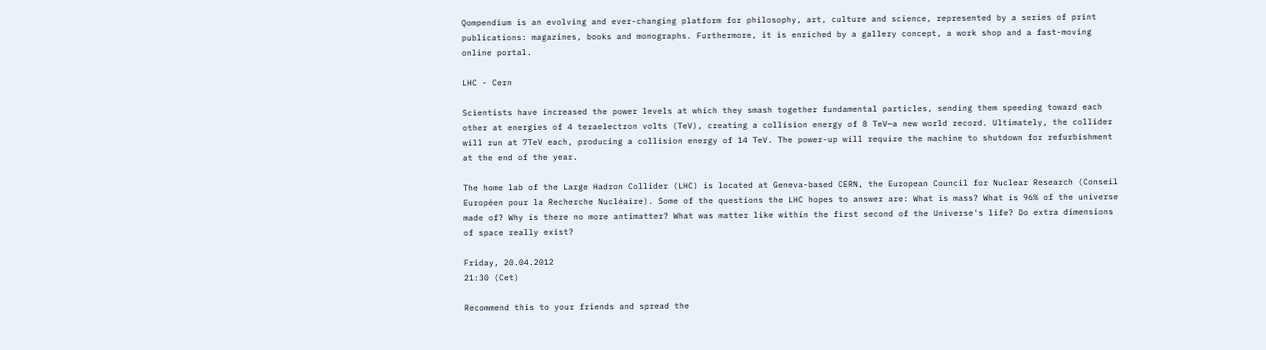Qompendium is an evolving and ever-changing platform for philosophy, art, culture and science, represented by a series of print publications: magazines, books and monographs. Furthermore, it is enriched by a gallery concept, a work shop and a fast-moving online portal.

LHC - Cern

Scientists have increased the power levels at which they smash together fundamental particles, sending them speeding toward each other at energies of 4 teraelectron volts (TeV), creating a collision energy of 8 TeV—a new world record. Ultimately, the collider will run at 7TeV each, producing a collision energy of 14 TeV. The power-up will require the machine to shutdown for refurbishment at the end of the year.

The home lab of the Large Hadron Collider (LHC) is located at Geneva-based CERN, the European Council for Nuclear Research (Conseil Européen pour la Recherche Nucléaire). Some of the questions the LHC hopes to answer are: What is mass? What is 96% of the universe made of? Why is there no more antimatter? What was matter like within the first second of the Universe's life? Do extra dimensions of space really exist?

Friday, 20.04.2012
21:30 (Cet)

Recommend this to your friends and spread the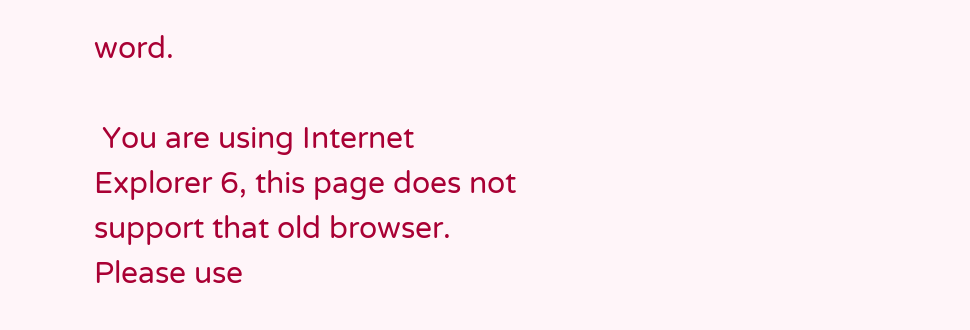word.

 You are using Internet Explorer 6, this page does not support that old browser. Please use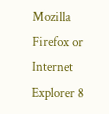Mozilla Firefox or Internet Explorer 8